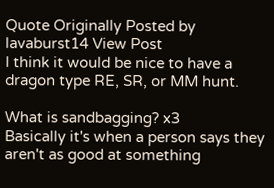Quote Originally Posted by lavaburst14 View Post
I think it would be nice to have a dragon type RE, SR, or MM hunt.

What is sandbagging? x3
Basically it's when a person says they aren't as good at something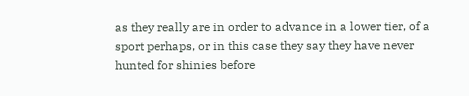as they really are in order to advance in a lower tier, of a sport perhaps, or in this case they say they have never hunted for shinies before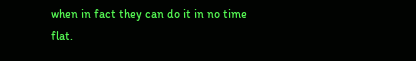when in fact they can do it in no time flat.